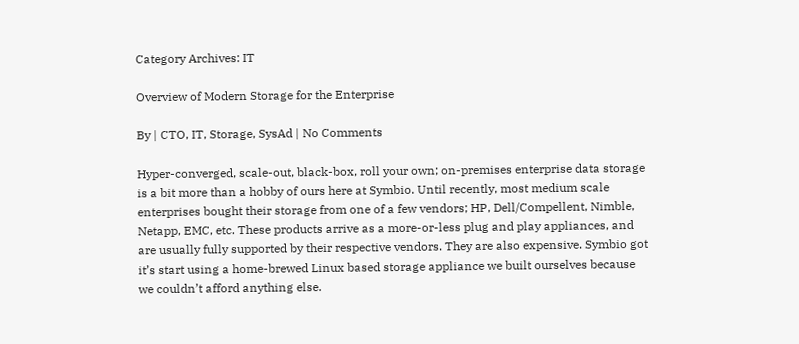Category Archives: IT

Overview of Modern Storage for the Enterprise

By | CTO, IT, Storage, SysAd | No Comments

Hyper-converged, scale-out, black-box, roll your own; on-premises enterprise data storage is a bit more than a hobby of ours here at Symbio. Until recently, most medium scale enterprises bought their storage from one of a few vendors; HP, Dell/Compellent, Nimble, Netapp, EMC, etc. These products arrive as a more-or-less plug and play appliances, and are usually fully supported by their respective vendors. They are also expensive. Symbio got it’s start using a home-brewed Linux based storage appliance we built ourselves because we couldn’t afford anything else.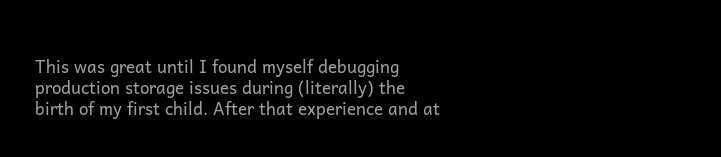This was great until I found myself debugging production storage issues during (literally) the birth of my first child. After that experience and at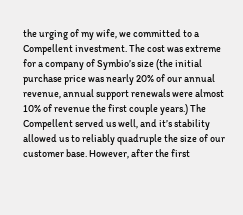the urging of my wife, we committed to a Compellent investment. The cost was extreme for a company of Symbio’s size (the initial purchase price was nearly 20% of our annual revenue, annual support renewals were almost 10% of revenue the first couple years.) The Compellent served us well, and it’s stability allowed us to reliably quadruple the size of our customer base. However, after the first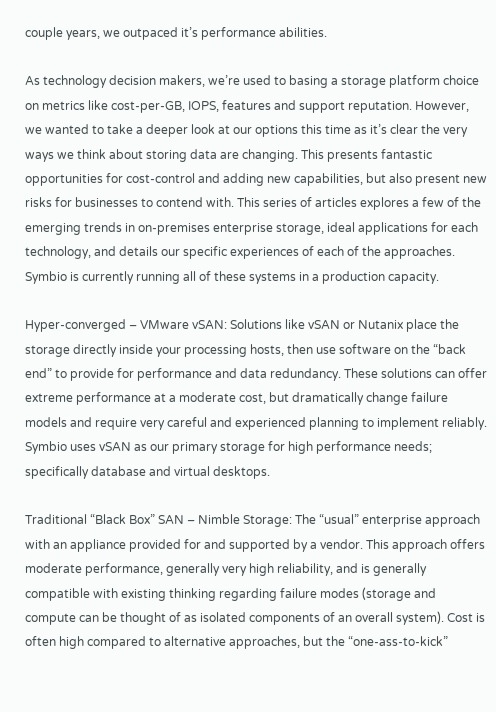couple years, we outpaced it’s performance abilities.

As technology decision makers, we’re used to basing a storage platform choice on metrics like cost-per-GB, IOPS, features and support reputation. However, we wanted to take a deeper look at our options this time as it’s clear the very ways we think about storing data are changing. This presents fantastic opportunities for cost-control and adding new capabilities, but also present new risks for businesses to contend with. This series of articles explores a few of the emerging trends in on-premises enterprise storage, ideal applications for each technology, and details our specific experiences of each of the approaches. Symbio is currently running all of these systems in a production capacity.

Hyper-converged – VMware vSAN: Solutions like vSAN or Nutanix place the storage directly inside your processing hosts, then use software on the “back end” to provide for performance and data redundancy. These solutions can offer extreme performance at a moderate cost, but dramatically change failure models and require very careful and experienced planning to implement reliably. Symbio uses vSAN as our primary storage for high performance needs; specifically database and virtual desktops.

Traditional “Black Box” SAN – Nimble Storage: The “usual” enterprise approach with an appliance provided for and supported by a vendor. This approach offers moderate performance, generally very high reliability, and is generally compatible with existing thinking regarding failure modes (storage and compute can be thought of as isolated components of an overall system). Cost is often high compared to alternative approaches, but the “one-ass-to-kick”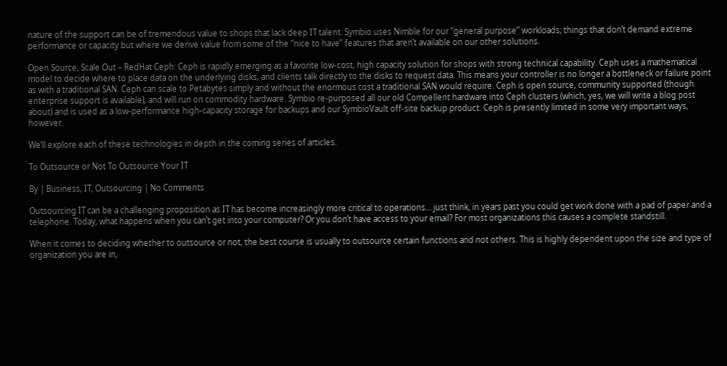nature of the support can be of tremendous value to shops that lack deep IT talent. Symbio uses Nimble for our “general purpose” workloads; things that don’t demand extreme performance or capacity but where we derive value from some of the “nice to have” features that aren’t available on our other solutions.

Open Source, Scale Out – RedHat Ceph: Ceph is rapidly emerging as a favorite low-cost, high capacity solution for shops with strong technical capability. Ceph uses a mathematical model to decide where to place data on the underlying disks, and clients talk directly to the disks to request data. This means your controller is no longer a bottleneck or failure point as with a traditional SAN. Ceph can scale to Petabytes simply and without the enormous cost a traditional SAN would require. Ceph is open source, community supported (though enterprise support is available), and will run on commodity hardware. Symbio re-purposed all our old Compellent hardware into Ceph clusters (which, yes, we will write a blog post about) and is used as a low-performance high-capacity storage for backups and our SymbioVault off-site backup product. Ceph is presently limited in some very important ways, however.

We’ll explore each of these technologies in depth in the coming series of articles.

To Outsource or Not To Outsource Your IT

By | Business, IT, Outsourcing | No Comments

Outsourcing IT can be a challenging proposition as IT has become increasingly more critical to operations… just think, in years past you could get work done with a pad of paper and a telephone. Today, what happens when you can’t get into your computer? Or you don’t have access to your email? For most organizations this causes a complete standstill.

When it comes to deciding whether to outsource or not, the best course is usually to outsource certain functions and not others. This is highly dependent upon the size and type of organization you are in,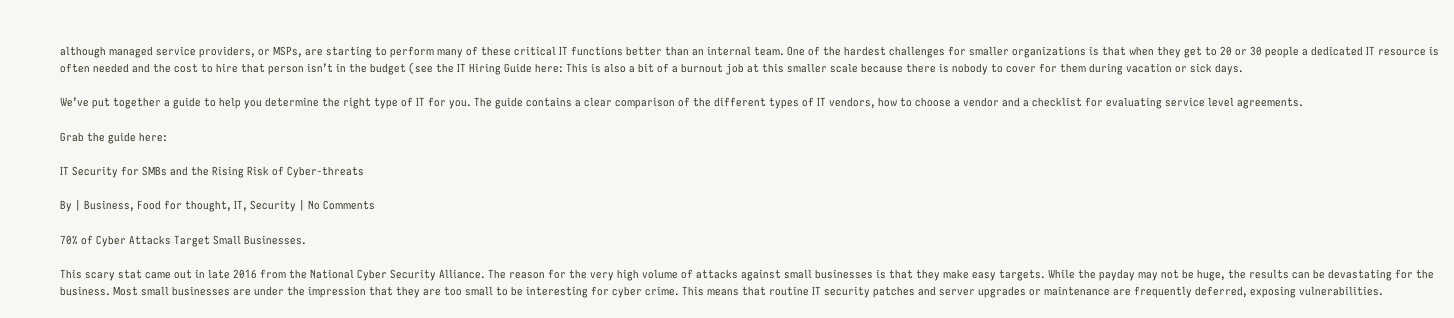although managed service providers, or MSPs, are starting to perform many of these critical IT functions better than an internal team. One of the hardest challenges for smaller organizations is that when they get to 20 or 30 people a dedicated IT resource is often needed and the cost to hire that person isn’t in the budget (see the IT Hiring Guide here: This is also a bit of a burnout job at this smaller scale because there is nobody to cover for them during vacation or sick days.

We’ve put together a guide to help you determine the right type of IT for you. The guide contains a clear comparison of the different types of IT vendors, how to choose a vendor and a checklist for evaluating service level agreements.

Grab the guide here:

IT Security for SMBs and the Rising Risk of Cyber-threats

By | Business, Food for thought, IT, Security | No Comments

70% of Cyber Attacks Target Small Businesses.

This scary stat came out in late 2016 from the National Cyber Security Alliance. The reason for the very high volume of attacks against small businesses is that they make easy targets. While the payday may not be huge, the results can be devastating for the business. Most small businesses are under the impression that they are too small to be interesting for cyber crime. This means that routine IT security patches and server upgrades or maintenance are frequently deferred, exposing vulnerabilities.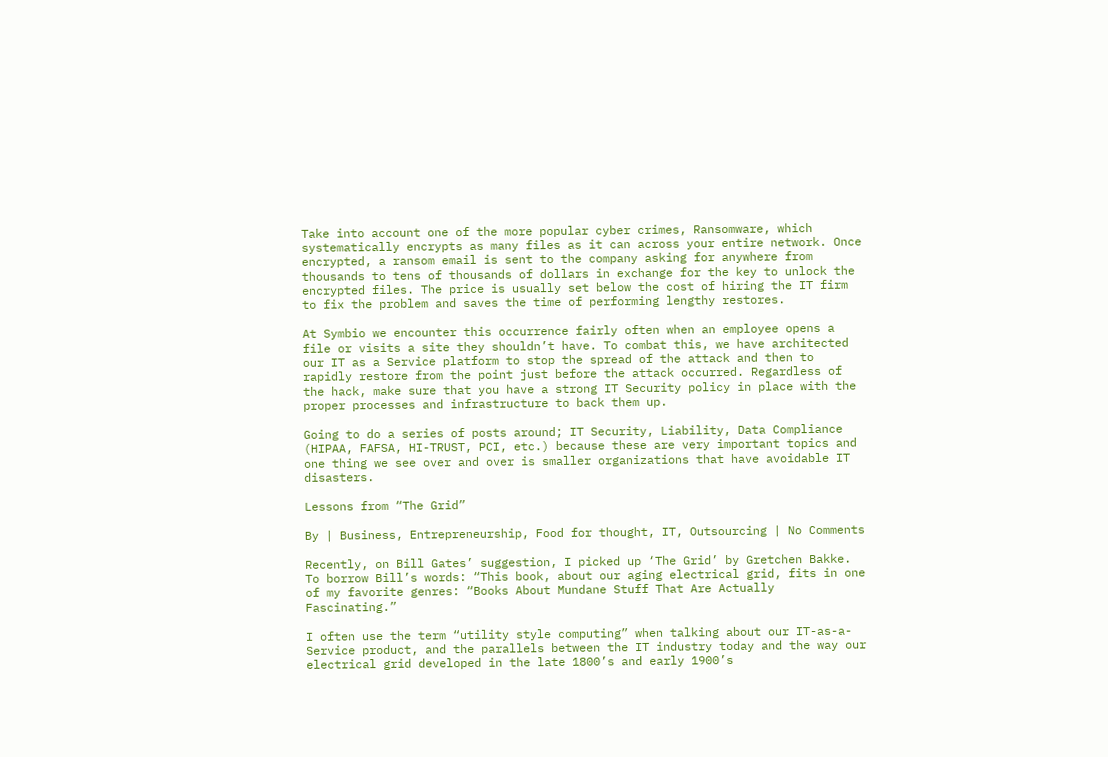Take into account one of the more popular cyber crimes, Ransomware, which systematically encrypts as many files as it can across your entire network. Once encrypted, a ransom email is sent to the company asking for anywhere from thousands to tens of thousands of dollars in exchange for the key to unlock the encrypted files. The price is usually set below the cost of hiring the IT firm to fix the problem and saves the time of performing lengthy restores.

At Symbio we encounter this occurrence fairly often when an employee opens a file or visits a site they shouldn’t have. To combat this, we have architected our IT as a Service platform to stop the spread of the attack and then to rapidly restore from the point just before the attack occurred. Regardless of the hack, make sure that you have a strong IT Security policy in place with the proper processes and infrastructure to back them up.

Going to do a series of posts around; IT Security, Liability, Data Compliance (HIPAA, FAFSA, HI-TRUST, PCI, etc.) because these are very important topics and one thing we see over and over is smaller organizations that have avoidable IT disasters.

Lessons from “The Grid”

By | Business, Entrepreneurship, Food for thought, IT, Outsourcing | No Comments

Recently, on Bill Gates’ suggestion, I picked up ‘The Grid’ by Gretchen Bakke. To borrow Bill’s words: “This book, about our aging electrical grid, fits in one of my favorite genres: “Books About Mundane Stuff That Are Actually Fascinating.”

I often use the term “utility style computing” when talking about our IT-as-a-Service product, and the parallels between the IT industry today and the way our electrical grid developed in the late 1800’s and early 1900’s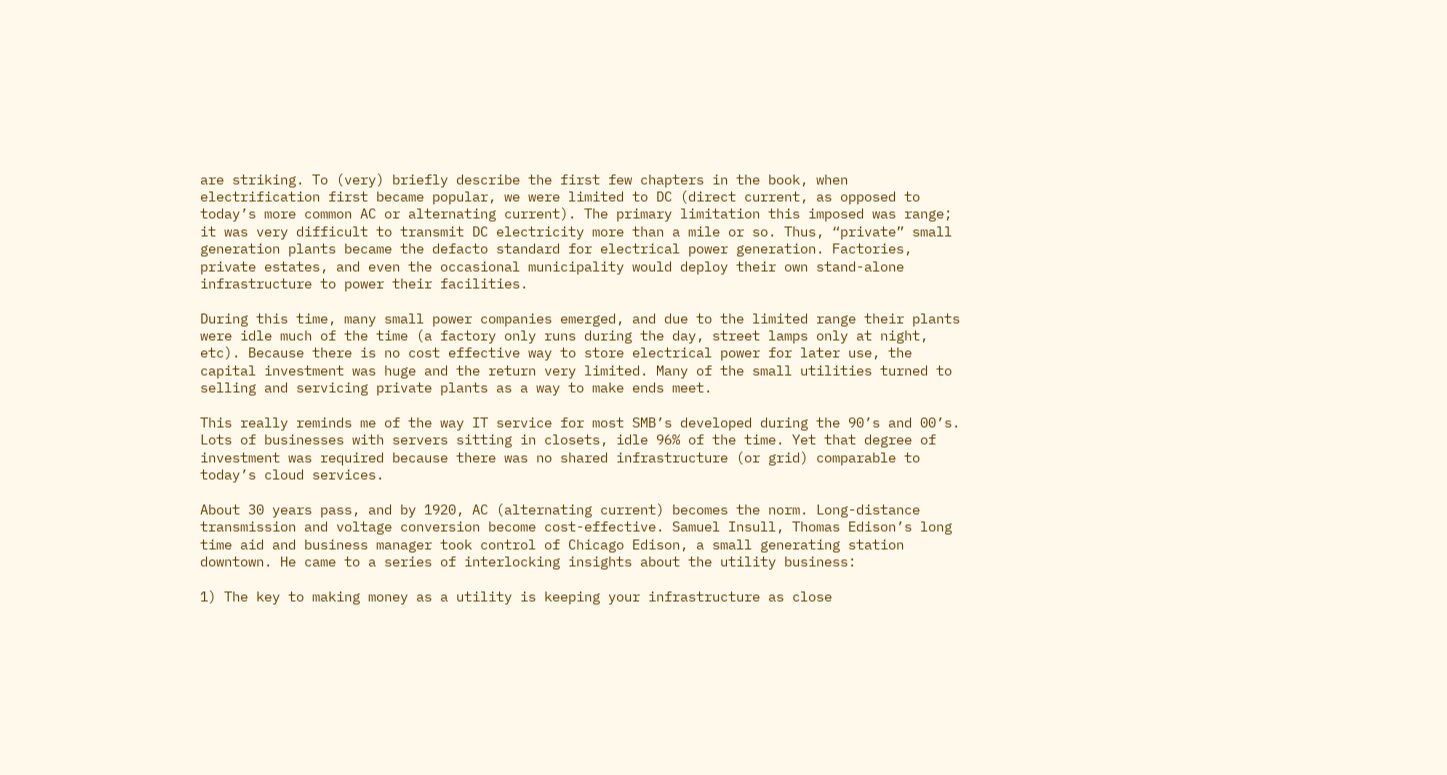are striking. To (very) briefly describe the first few chapters in the book, when electrification first became popular, we were limited to DC (direct current, as opposed to today’s more common AC or alternating current). The primary limitation this imposed was range; it was very difficult to transmit DC electricity more than a mile or so. Thus, “private” small generation plants became the defacto standard for electrical power generation. Factories, private estates, and even the occasional municipality would deploy their own stand-alone infrastructure to power their facilities.

During this time, many small power companies emerged, and due to the limited range their plants were idle much of the time (a factory only runs during the day, street lamps only at night, etc). Because there is no cost effective way to store electrical power for later use, the capital investment was huge and the return very limited. Many of the small utilities turned to selling and servicing private plants as a way to make ends meet.

This really reminds me of the way IT service for most SMB’s developed during the 90’s and 00’s. Lots of businesses with servers sitting in closets, idle 96% of the time. Yet that degree of investment was required because there was no shared infrastructure (or grid) comparable to today’s cloud services.

About 30 years pass, and by 1920, AC (alternating current) becomes the norm. Long-distance transmission and voltage conversion become cost-effective. Samuel Insull, Thomas Edison’s long time aid and business manager took control of Chicago Edison, a small generating station downtown. He came to a series of interlocking insights about the utility business:

1) The key to making money as a utility is keeping your infrastructure as close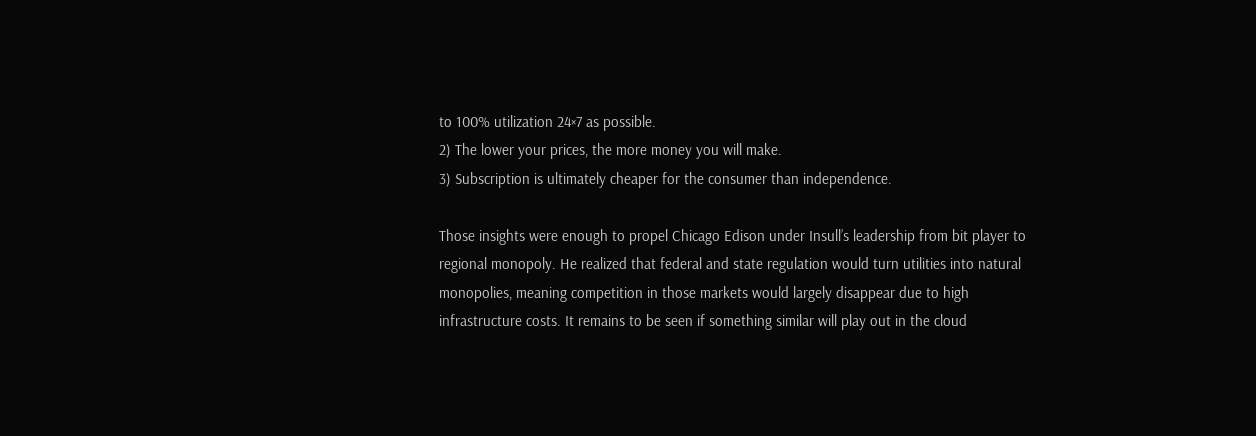to 100% utilization 24×7 as possible.
2) The lower your prices, the more money you will make.
3) Subscription is ultimately cheaper for the consumer than independence.

Those insights were enough to propel Chicago Edison under Insull’s leadership from bit player to regional monopoly. He realized that federal and state regulation would turn utilities into natural monopolies, meaning competition in those markets would largely disappear due to high infrastructure costs. It remains to be seen if something similar will play out in the cloud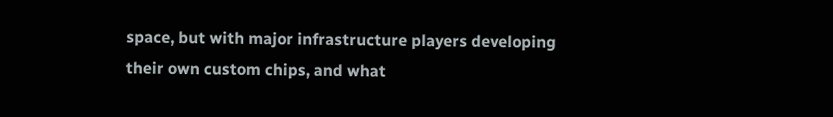space, but with major infrastructure players developing their own custom chips, and what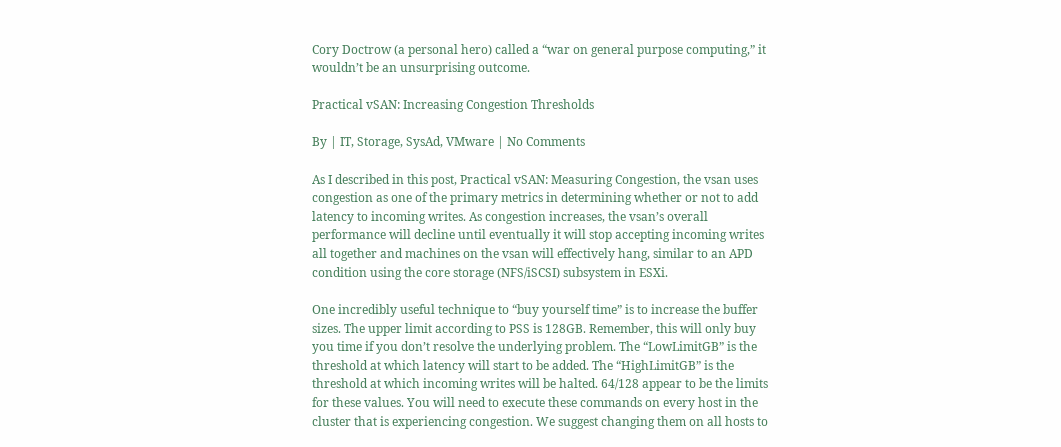Cory Doctrow (a personal hero) called a “war on general purpose computing,” it wouldn’t be an unsurprising outcome.

Practical vSAN: Increasing Congestion Thresholds

By | IT, Storage, SysAd, VMware | No Comments

As I described in this post, Practical vSAN: Measuring Congestion, the vsan uses congestion as one of the primary metrics in determining whether or not to add latency to incoming writes. As congestion increases, the vsan’s overall performance will decline until eventually it will stop accepting incoming writes all together and machines on the vsan will effectively hang, similar to an APD condition using the core storage (NFS/iSCSI) subsystem in ESXi.

One incredibly useful technique to “buy yourself time” is to increase the buffer sizes. The upper limit according to PSS is 128GB. Remember, this will only buy you time if you don’t resolve the underlying problem. The “LowLimitGB” is the threshold at which latency will start to be added. The “HighLimitGB” is the threshold at which incoming writes will be halted. 64/128 appear to be the limits for these values. You will need to execute these commands on every host in the cluster that is experiencing congestion. We suggest changing them on all hosts to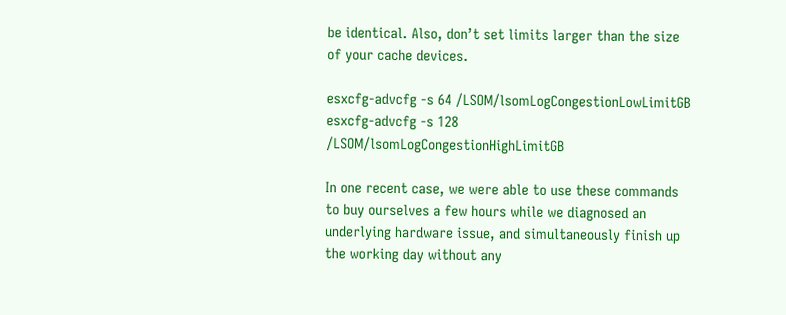be identical. Also, don’t set limits larger than the size of your cache devices.

esxcfg-advcfg -s 64 /LSOM/lsomLogCongestionLowLimitGB
esxcfg-advcfg -s 128 /LSOM/lsomLogCongestionHighLimitGB

In one recent case, we were able to use these commands to buy ourselves a few hours while we diagnosed an underlying hardware issue, and simultaneously finish up the working day without any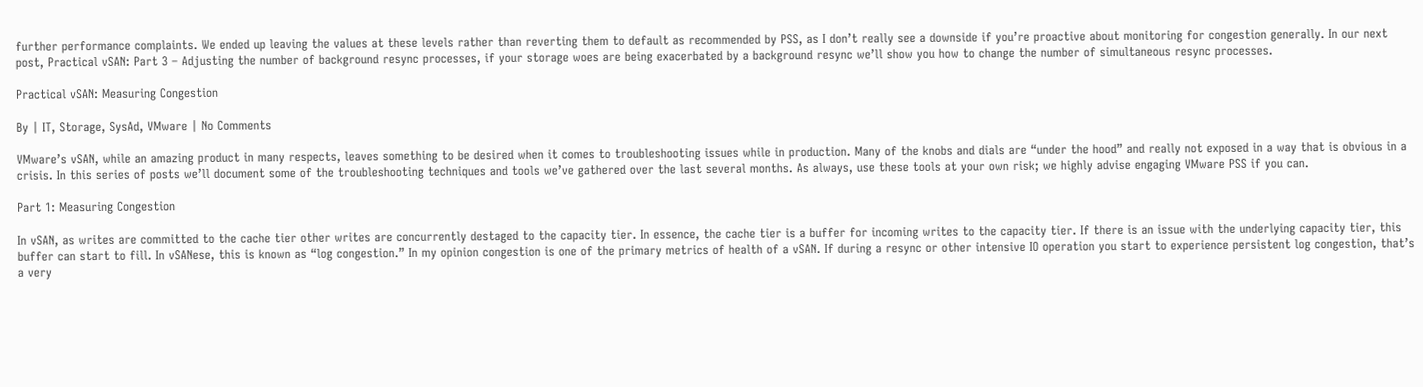further performance complaints. We ended up leaving the values at these levels rather than reverting them to default as recommended by PSS, as I don’t really see a downside if you’re proactive about monitoring for congestion generally. In our next post, Practical vSAN: Part 3 – Adjusting the number of background resync processes, if your storage woes are being exacerbated by a background resync we’ll show you how to change the number of simultaneous resync processes.

Practical vSAN: Measuring Congestion

By | IT, Storage, SysAd, VMware | No Comments

VMware’s vSAN, while an amazing product in many respects, leaves something to be desired when it comes to troubleshooting issues while in production. Many of the knobs and dials are “under the hood” and really not exposed in a way that is obvious in a crisis. In this series of posts we’ll document some of the troubleshooting techniques and tools we’ve gathered over the last several months. As always, use these tools at your own risk; we highly advise engaging VMware PSS if you can.

Part 1: Measuring Congestion

In vSAN, as writes are committed to the cache tier other writes are concurrently destaged to the capacity tier. In essence, the cache tier is a buffer for incoming writes to the capacity tier. If there is an issue with the underlying capacity tier, this buffer can start to fill. In vSANese, this is known as “log congestion.” In my opinion congestion is one of the primary metrics of health of a vSAN. If during a resync or other intensive IO operation you start to experience persistent log congestion, that’s a very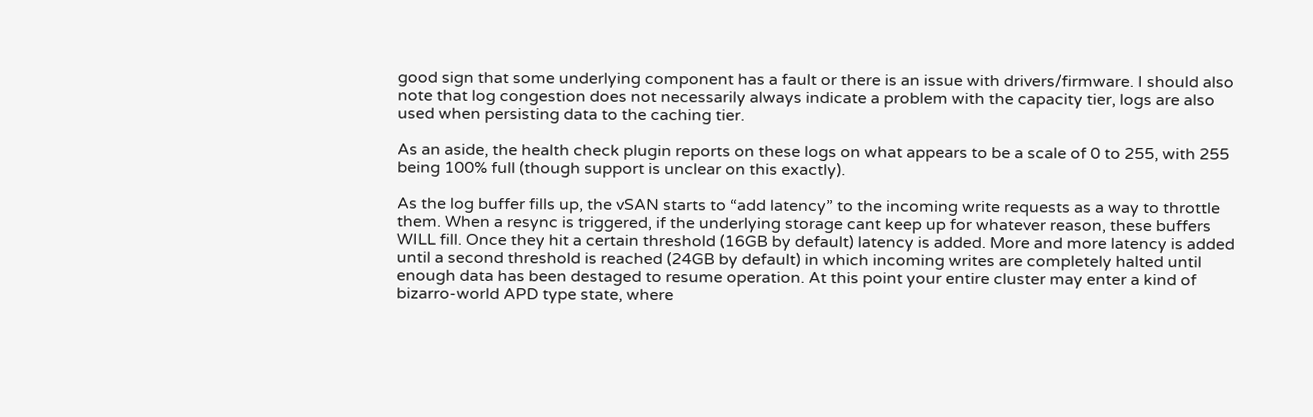good sign that some underlying component has a fault or there is an issue with drivers/firmware. I should also note that log congestion does not necessarily always indicate a problem with the capacity tier, logs are also used when persisting data to the caching tier.

As an aside, the health check plugin reports on these logs on what appears to be a scale of 0 to 255, with 255 being 100% full (though support is unclear on this exactly).

As the log buffer fills up, the vSAN starts to “add latency” to the incoming write requests as a way to throttle them. When a resync is triggered, if the underlying storage cant keep up for whatever reason, these buffers WILL fill. Once they hit a certain threshold (16GB by default) latency is added. More and more latency is added until a second threshold is reached (24GB by default) in which incoming writes are completely halted until enough data has been destaged to resume operation. At this point your entire cluster may enter a kind of bizarro-world APD type state, where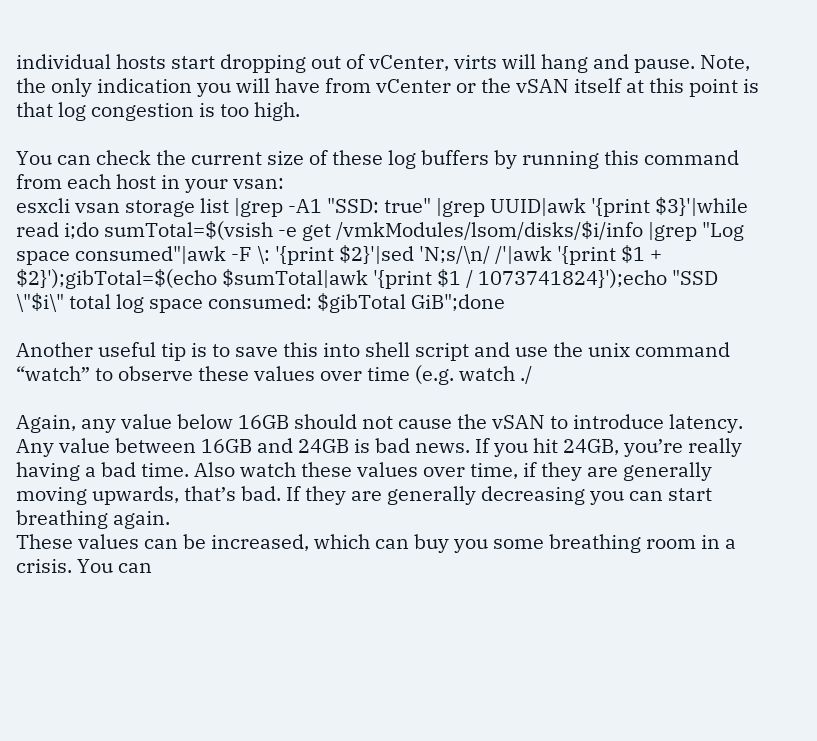individual hosts start dropping out of vCenter, virts will hang and pause. Note, the only indication you will have from vCenter or the vSAN itself at this point is that log congestion is too high.

You can check the current size of these log buffers by running this command from each host in your vsan:
esxcli vsan storage list |grep -A1 "SSD: true" |grep UUID|awk '{print $3}'|while read i;do sumTotal=$(vsish -e get /vmkModules/lsom/disks/$i/info |grep "Log space consumed"|awk -F \: '{print $2}'|sed 'N;s/\n/ /'|awk '{print $1 + $2}');gibTotal=$(echo $sumTotal|awk '{print $1 / 1073741824}');echo "SSD \"$i\" total log space consumed: $gibTotal GiB";done

Another useful tip is to save this into shell script and use the unix command “watch” to observe these values over time (e.g. watch ./

Again, any value below 16GB should not cause the vSAN to introduce latency. Any value between 16GB and 24GB is bad news. If you hit 24GB, you’re really having a bad time. Also watch these values over time, if they are generally moving upwards, that’s bad. If they are generally decreasing you can start breathing again.
These values can be increased, which can buy you some breathing room in a crisis. You can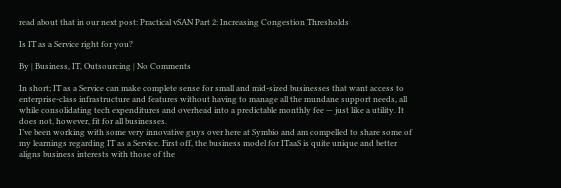read about that in our next post: Practical vSAN Part 2: Increasing Congestion Thresholds

Is IT as a Service right for you?

By | Business, IT, Outsourcing | No Comments

In short; IT as a Service can make complete sense for small and mid-sized businesses that want access to enterprise-class infrastructure and features without having to manage all the mundane support needs, all while consolidating tech expenditures and overhead into a predictable monthly fee — just like a utility. It does not, however, fit for all businesses.
I’ve been working with some very innovative guys over here at Symbio and am compelled to share some of my learnings regarding IT as a Service. First off, the business model for ITaaS is quite unique and better aligns business interests with those of the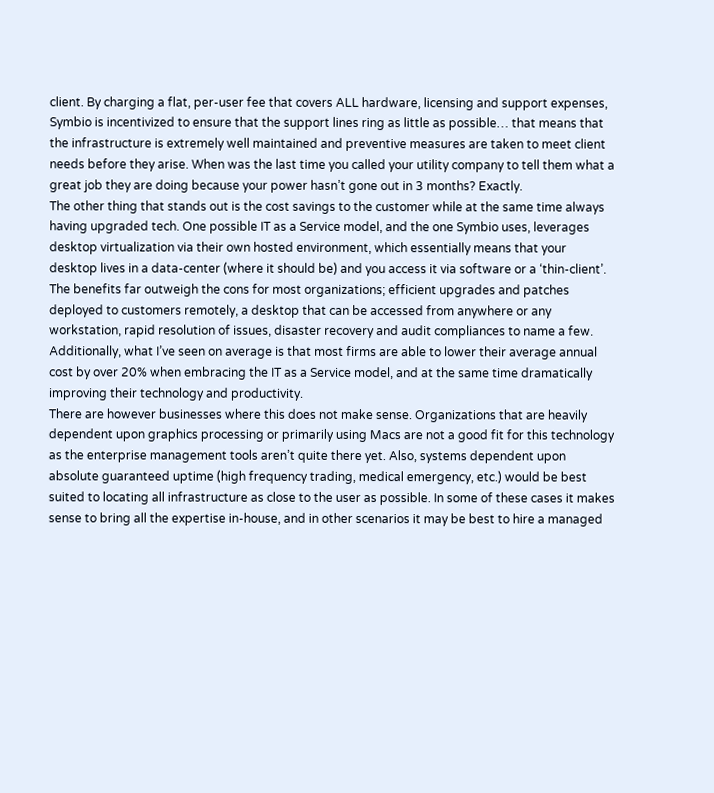client. By charging a flat, per-user fee that covers ALL hardware, licensing and support expenses, Symbio is incentivized to ensure that the support lines ring as little as possible… that means that the infrastructure is extremely well maintained and preventive measures are taken to meet client needs before they arise. When was the last time you called your utility company to tell them what a great job they are doing because your power hasn’t gone out in 3 months? Exactly.
The other thing that stands out is the cost savings to the customer while at the same time always having upgraded tech. One possible IT as a Service model, and the one Symbio uses, leverages desktop virtualization via their own hosted environment, which essentially means that your desktop lives in a data-center (where it should be) and you access it via software or a ‘thin-client’. The benefits far outweigh the cons for most organizations; efficient upgrades and patches deployed to customers remotely, a desktop that can be accessed from anywhere or any workstation, rapid resolution of issues, disaster recovery and audit compliances to name a few. Additionally, what I’ve seen on average is that most firms are able to lower their average annual cost by over 20% when embracing the IT as a Service model, and at the same time dramatically improving their technology and productivity.
There are however businesses where this does not make sense. Organizations that are heavily dependent upon graphics processing or primarily using Macs are not a good fit for this technology as the enterprise management tools aren’t quite there yet. Also, systems dependent upon absolute guaranteed uptime (high frequency trading, medical emergency, etc.) would be best suited to locating all infrastructure as close to the user as possible. In some of these cases it makes sense to bring all the expertise in-house, and in other scenarios it may be best to hire a managed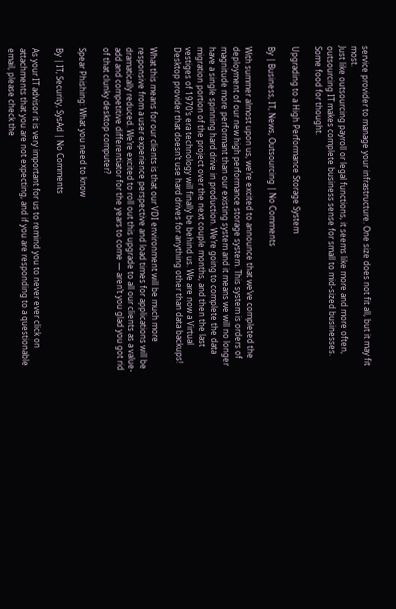service provider to manage your infrastructure. One size does not fit all, but it may fit most.
Just like outsourcing payroll or legal functions, it seems like more and more often, outsourcing IT makes complete business sense for small to mid-sized businesses. Some food for thought.

Upgrading to a High Performance Storage System

By | Business, IT, News, Outsourcing | No Comments

With summer almost upon us, we’re excited to announce that we’ve completed the deployment of our new high performance storage system. This system is orders of magnitude more performant than our existing system and it means we will no longer have a single spinning hard drive in production. We’re going to complete the data migration portion of the project over the next couple months, and then the last vestiges of 1970’s era technology will finally be behind us. We are now a Virtual Desktop provider that doesn’t use hard drives for anything other than data backups!

What this means for our clients is that our VDI environment will be much more responsive from a user experience perspective and load times for applications will be dramatically reduced. We’re excited to roll out this upgrade to all our clients as a value-add and competitive differentiator for the years to come — aren’t you glad you got rid of that clunky desktop computer?

Spear Phishing: What you need to know

By | IT, Security, SysAd | No Comments

As your IT advisor it is very important for us to remind you to never ever click on attachments that you are not expecting, and if you are responding to a questionable email, please check the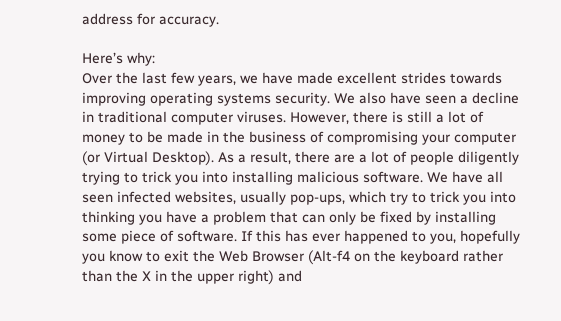address for accuracy.

Here’s why:
Over the last few years, we have made excellent strides towards improving operating systems security. We also have seen a decline in traditional computer viruses. However, there is still a lot of money to be made in the business of compromising your computer (or Virtual Desktop). As a result, there are a lot of people diligently trying to trick you into installing malicious software. We have all seen infected websites, usually pop-ups, which try to trick you into thinking you have a problem that can only be fixed by installing some piece of software. If this has ever happened to you, hopefully you know to exit the Web Browser (Alt-f4 on the keyboard rather than the X in the upper right) and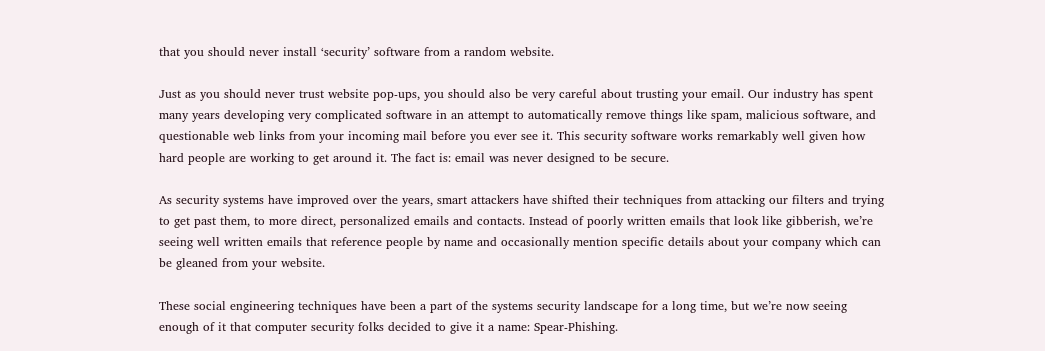that you should never install ‘security’ software from a random website.

Just as you should never trust website pop-ups, you should also be very careful about trusting your email. Our industry has spent many years developing very complicated software in an attempt to automatically remove things like spam, malicious software, and questionable web links from your incoming mail before you ever see it. This security software works remarkably well given how hard people are working to get around it. The fact is: email was never designed to be secure.

As security systems have improved over the years, smart attackers have shifted their techniques from attacking our filters and trying to get past them, to more direct, personalized emails and contacts. Instead of poorly written emails that look like gibberish, we’re seeing well written emails that reference people by name and occasionally mention specific details about your company which can be gleaned from your website.

These social engineering techniques have been a part of the systems security landscape for a long time, but we’re now seeing enough of it that computer security folks decided to give it a name: Spear-Phishing.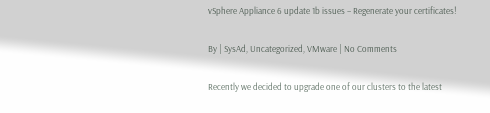vSphere Appliance 6 update 1b issues – Regenerate your certificates!

By | SysAd, Uncategorized, VMware | No Comments

Recently we decided to upgrade one of our clusters to the latest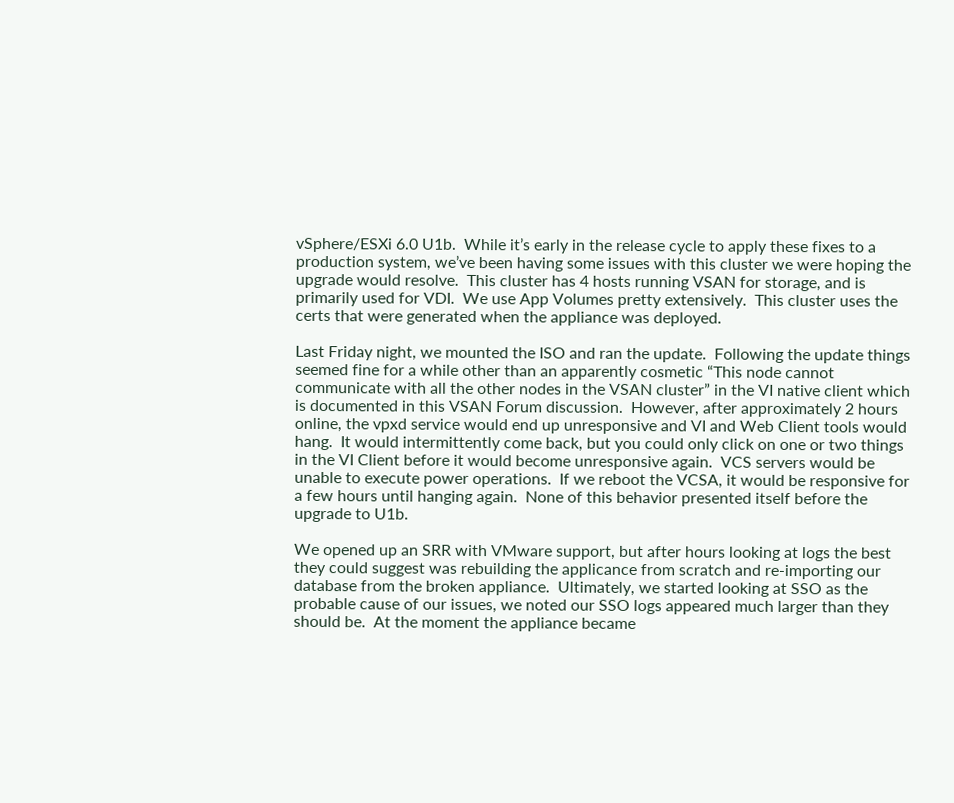vSphere/ESXi 6.0 U1b.  While it’s early in the release cycle to apply these fixes to a production system, we’ve been having some issues with this cluster we were hoping the upgrade would resolve.  This cluster has 4 hosts running VSAN for storage, and is primarily used for VDI.  We use App Volumes pretty extensively.  This cluster uses the certs that were generated when the appliance was deployed.

Last Friday night, we mounted the ISO and ran the update.  Following the update things seemed fine for a while other than an apparently cosmetic “This node cannot communicate with all the other nodes in the VSAN cluster” in the VI native client which is documented in this VSAN Forum discussion.  However, after approximately 2 hours online, the vpxd service would end up unresponsive and VI and Web Client tools would hang.  It would intermittently come back, but you could only click on one or two things in the VI Client before it would become unresponsive again.  VCS servers would be unable to execute power operations.  If we reboot the VCSA, it would be responsive for a few hours until hanging again.  None of this behavior presented itself before the upgrade to U1b.

We opened up an SRR with VMware support, but after hours looking at logs the best they could suggest was rebuilding the applicance from scratch and re-importing our database from the broken appliance.  Ultimately, we started looking at SSO as the probable cause of our issues, we noted our SSO logs appeared much larger than they should be.  At the moment the appliance became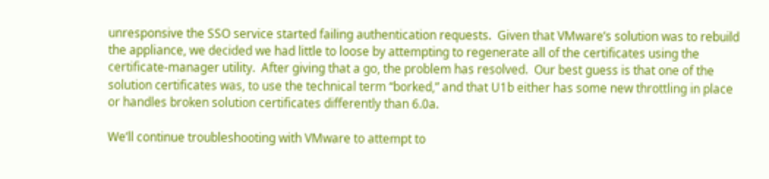unresponsive the SSO service started failing authentication requests.  Given that VMware’s solution was to rebuild the appliance, we decided we had little to loose by attempting to regenerate all of the certificates using the certificate-manager utility.  After giving that a go, the problem has resolved.  Our best guess is that one of the solution certificates was, to use the technical term “borked,” and that U1b either has some new throttling in place or handles broken solution certificates differently than 6.0a.

We’ll continue troubleshooting with VMware to attempt to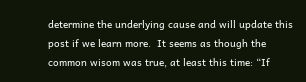determine the underlying cause and will update this post if we learn more.  It seems as though the common wisom was true, at least this time: “If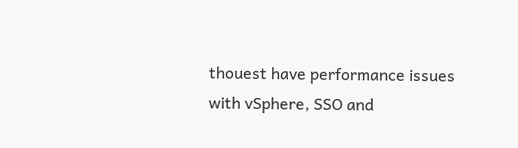thouest have performance issues with vSphere, SSO and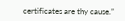certificates are thy cause.”